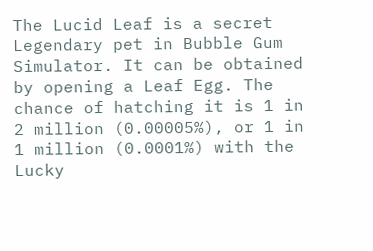The Lucid Leaf is a secret Legendary pet in Bubble Gum Simulator. It can be obtained by opening a Leaf Egg. The chance of hatching it is 1 in 2 million (0.00005%), or 1 in 1 million (0.0001%) with the Lucky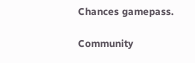Chances gamepass.

Community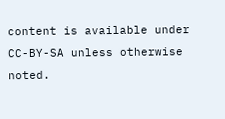content is available under CC-BY-SA unless otherwise noted.